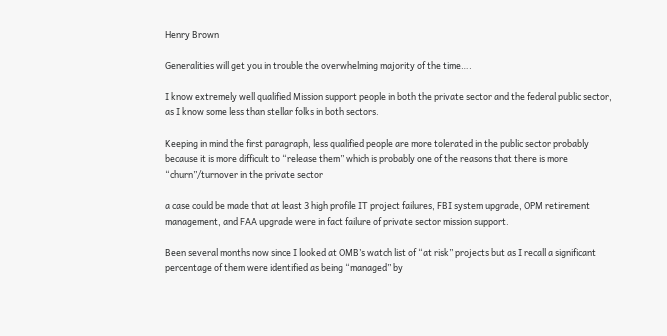Henry Brown

Generalities will get you in trouble the overwhelming majority of the time….

I know extremely well qualified Mission support people in both the private sector and the federal public sector, as I know some less than stellar folks in both sectors.

Keeping in mind the first paragraph, less qualified people are more tolerated in the public sector probably because it is more difficult to “release them” which is probably one of the reasons that there is more “churn”/turnover in the private sector

a case could be made that at least 3 high profile IT project failures, FBI system upgrade, OPM retirement management, and FAA upgrade were in fact failure of private sector mission support.

Been several months now since I looked at OMB’s watch list of “at risk” projects but as I recall a significant percentage of them were identified as being “managed” by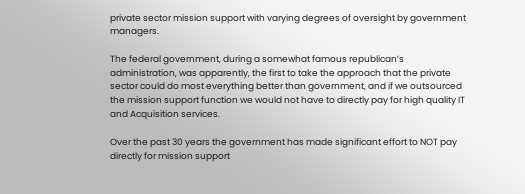private sector mission support with varying degrees of oversight by government managers.

The federal government, during a somewhat famous republican’s administration, was apparently, the first to take the approach that the private sector could do most everything better than government, and if we outsourced the mission support function we would not have to directly pay for high quality IT and Acquisition services.

Over the past 30 years the government has made significant effort to NOT pay directly for mission support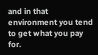and in that environment you tend to get what you pay for.